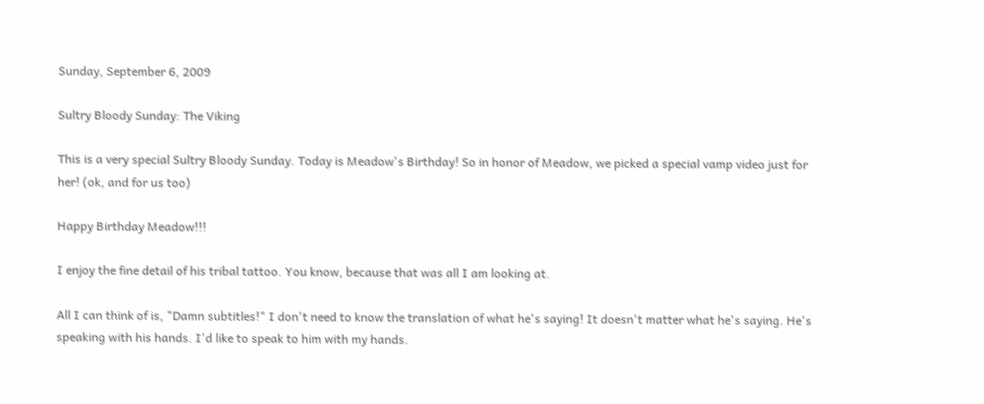Sunday, September 6, 2009

Sultry Bloody Sunday: The Viking

This is a very special Sultry Bloody Sunday. Today is Meadow's Birthday! So in honor of Meadow, we picked a special vamp video just for her! (ok, and for us too)

Happy Birthday Meadow!!!

I enjoy the fine detail of his tribal tattoo. You know, because that was all I am looking at.

All I can think of is, "Damn subtitles!" I don't need to know the translation of what he's saying! It doesn't matter what he's saying. He's speaking with his hands. I'd like to speak to him with my hands.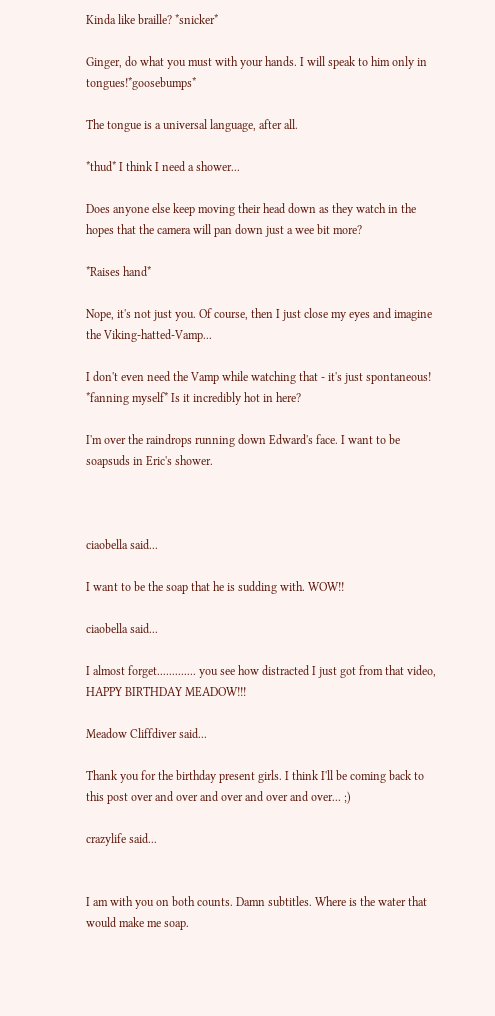Kinda like braille? *snicker*

Ginger, do what you must with your hands. I will speak to him only in tongues!*goosebumps*

The tongue is a universal language, after all.

*thud* I think I need a shower...

Does anyone else keep moving their head down as they watch in the hopes that the camera will pan down just a wee bit more?

*Raises hand*

Nope, it's not just you. Of course, then I just close my eyes and imagine the Viking-hatted-Vamp...

I don't even need the Vamp while watching that - it's just spontaneous! *fanning myself* Is it incredibly hot in here?

I'm over the raindrops running down Edward's face. I want to be soapsuds in Eric's shower.



ciaobella said...

I want to be the soap that he is sudding with. WOW!!

ciaobella said...

I almost forget............. you see how distracted I just got from that video, HAPPY BIRTHDAY MEADOW!!!

Meadow Cliffdiver said...

Thank you for the birthday present girls. I think I'll be coming back to this post over and over and over and over and over... ;)

crazylife said...


I am with you on both counts. Damn subtitles. Where is the water that would make me soap.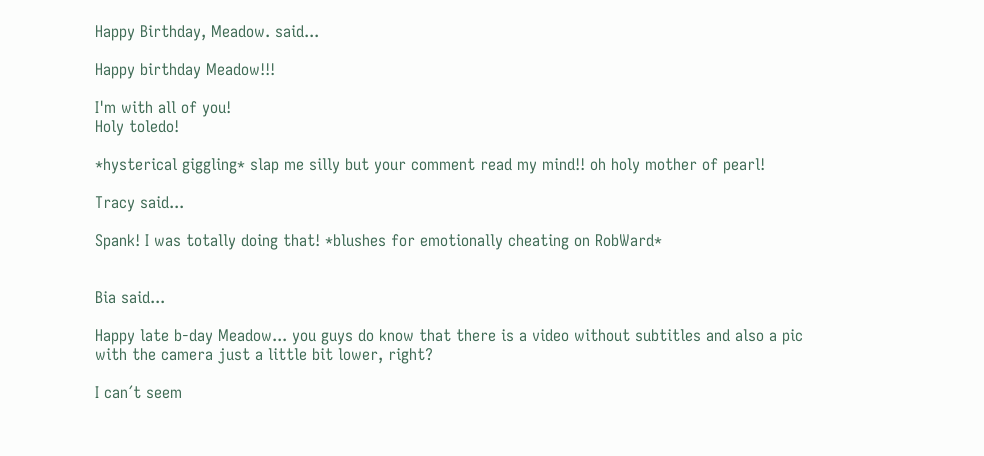Happy Birthday, Meadow. said...

Happy birthday Meadow!!!

I'm with all of you!
Holy toledo!

*hysterical giggling* slap me silly but your comment read my mind!! oh holy mother of pearl!

Tracy said...

Spank! I was totally doing that! *blushes for emotionally cheating on RobWard*


Bia said...

Happy late b-day Meadow... you guys do know that there is a video without subtitles and also a pic with the camera just a little bit lower, right?

I can´t seem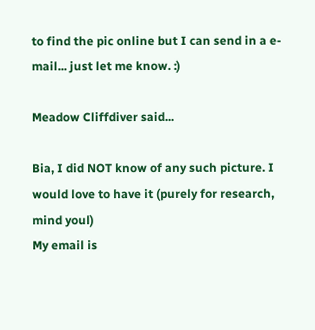to find the pic online but I can send in a e-mail... just let me know. :)

Meadow Cliffdiver said...

Bia, I did NOT know of any such picture. I would love to have it (purely for research, mind youl)
My email is